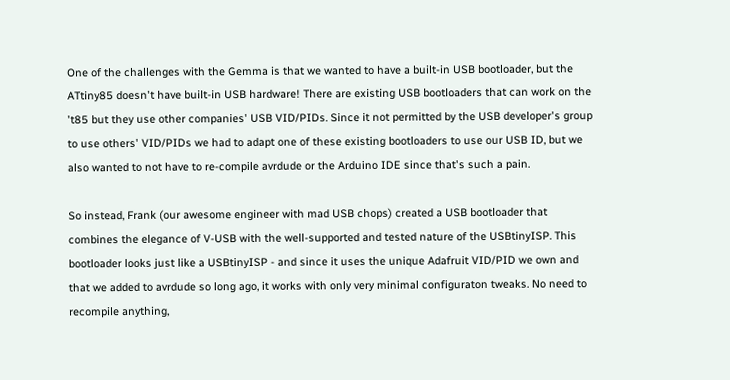One of the challenges with the Gemma is that we wanted to have a built-in USB bootloader, but the ATtiny85 doesn't have built-in USB hardware! There are existing USB bootloaders that can work on the 't85 but they use other companies' USB VID/PIDs. Since it not permitted by the USB developer's group to use others' VID/PIDs we had to adapt one of these existing bootloaders to use our USB ID, but we also wanted to not have to re-compile avrdude or the Arduino IDE since that's such a pain.

So instead, Frank (our awesome engineer with mad USB chops) created a USB bootloader that combines the elegance of V-USB with the well-supported and tested nature of the USBtinyISP. This bootloader looks just like a USBtinyISP - and since it uses the unique Adafruit VID/PID we own and that we added to avrdude so long ago, it works with only very minimal configuraton tweaks. No need to recompile anything,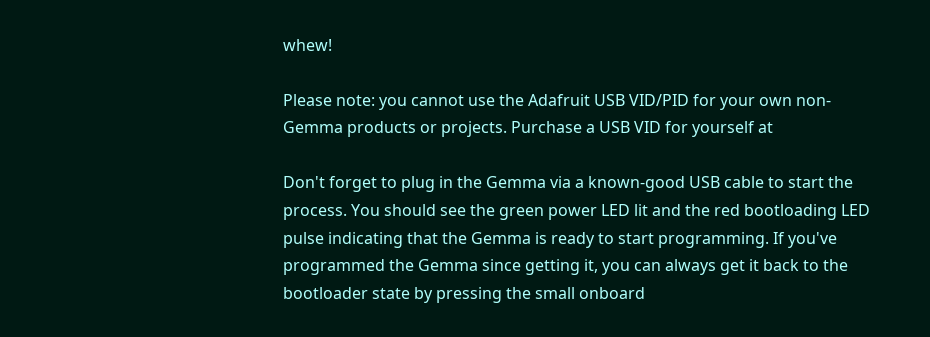whew!

Please note: you cannot use the Adafruit USB VID/PID for your own non-Gemma products or projects. Purchase a USB VID for yourself at

Don't forget to plug in the Gemma via a known-good USB cable to start the process. You should see the green power LED lit and the red bootloading LED pulse indicating that the Gemma is ready to start programming. If you've programmed the Gemma since getting it, you can always get it back to the bootloader state by pressing the small onboard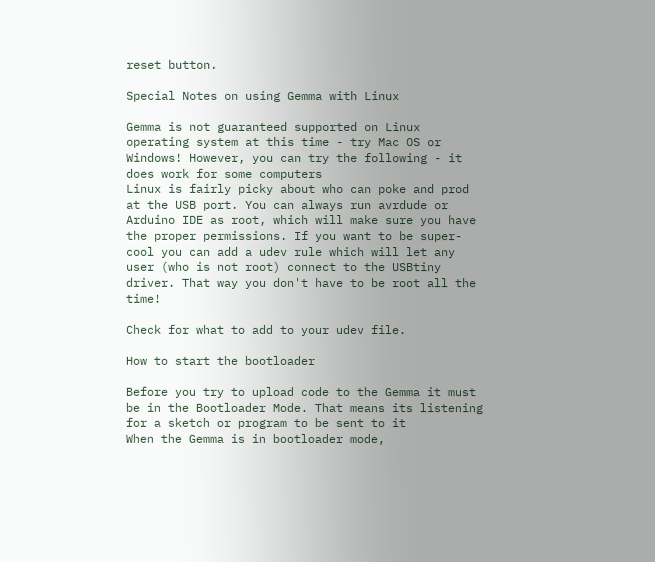reset button.

Special Notes on using Gemma with Linux

Gemma is not guaranteed supported on Linux operating system at this time - try Mac OS or Windows! However, you can try the following - it does work for some computers
Linux is fairly picky about who can poke and prod at the USB port. You can always run avrdude or Arduino IDE as root, which will make sure you have the proper permissions. If you want to be super-cool you can add a udev rule which will let any user (who is not root) connect to the USBtiny driver. That way you don't have to be root all the time!

Check for what to add to your udev file.

How to start the bootloader

Before you try to upload code to the Gemma it must be in the Bootloader Mode. That means its listening for a sketch or program to be sent to it
When the Gemma is in bootloader mode,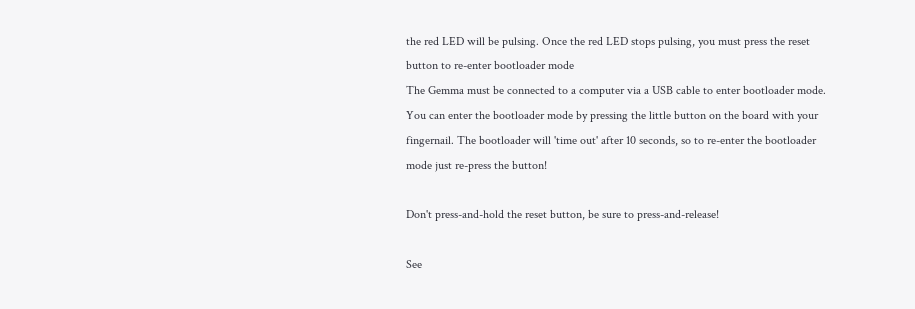the red LED will be pulsing. Once the red LED stops pulsing, you must press the reset button to re-enter bootloader mode
The Gemma must be connected to a computer via a USB cable to enter bootloader mode. You can enter the bootloader mode by pressing the little button on the board with your fingernail. The bootloader will 'time out' after 10 seconds, so to re-enter the bootloader mode just re-press the button!

Don't press-and-hold the reset button, be sure to press-and-release!

See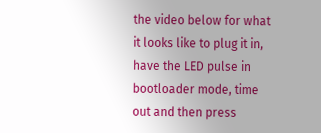the video below for what it looks like to plug it in, have the LED pulse in bootloader mode, time out and then press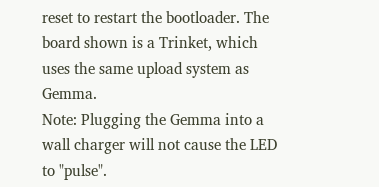reset to restart the bootloader. The board shown is a Trinket, which uses the same upload system as Gemma.
Note: Plugging the Gemma into a wall charger will not cause the LED to "pulse".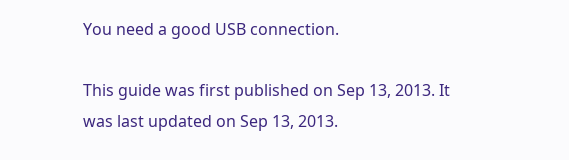You need a good USB connection.

This guide was first published on Sep 13, 2013. It was last updated on Sep 13, 2013.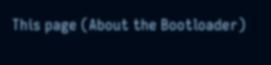This page (About the Bootloader)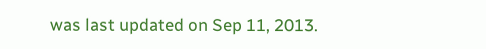was last updated on Sep 11, 2013.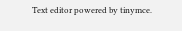Text editor powered by tinymce.